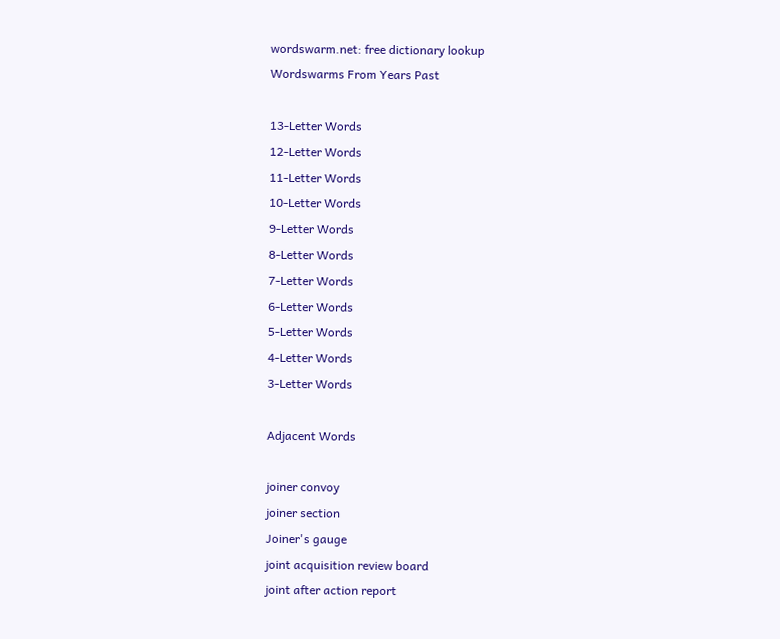wordswarm.net: free dictionary lookup
Wordswarms From Years Past

13-Letter Words
12-Letter Words
11-Letter Words
10-Letter Words
9-Letter Words
8-Letter Words
7-Letter Words
6-Letter Words
5-Letter Words
4-Letter Words
3-Letter Words

Adjacent Words

joiner convoy
joiner section
Joiner's gauge
joint acquisition review board
joint after action report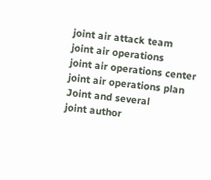joint air attack team
joint air operations
joint air operations center
joint air operations plan
Joint and several
joint author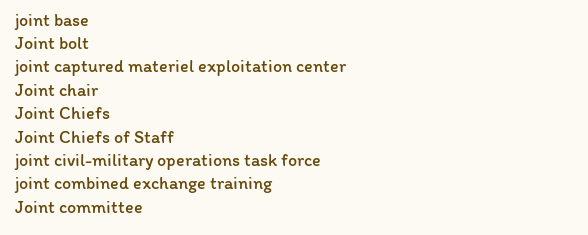joint base
Joint bolt
joint captured materiel exploitation center
Joint chair
Joint Chiefs
Joint Chiefs of Staff
joint civil-military operations task force
joint combined exchange training
Joint committee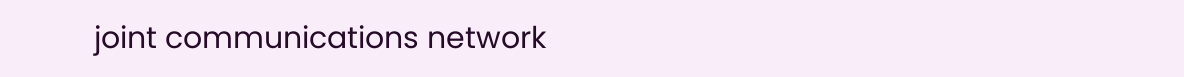joint communications network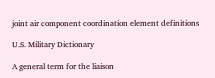joint air component coordination element definitions

U.S. Military Dictionary

A general term for the liaison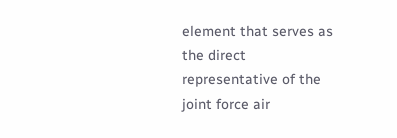element that serves as the direct representative of the joint force air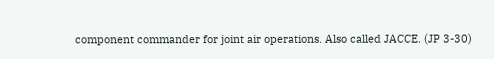component commander for joint air operations. Also called JACCE. (JP 3-30)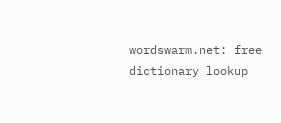wordswarm.net: free dictionary lookup